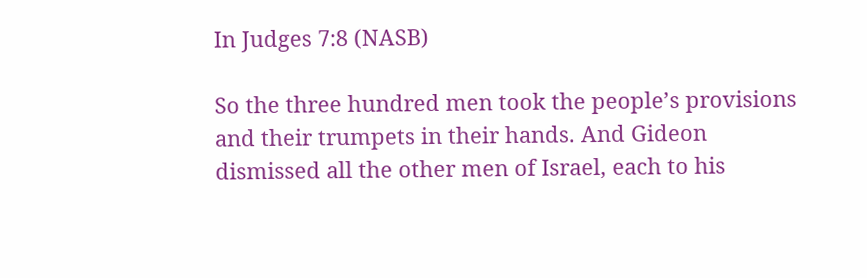In Judges 7:8 (NASB)

So the three hundred men took the people’s provisions and their trumpets in their hands. And Gideon dismissed all the other men of Israel, each to his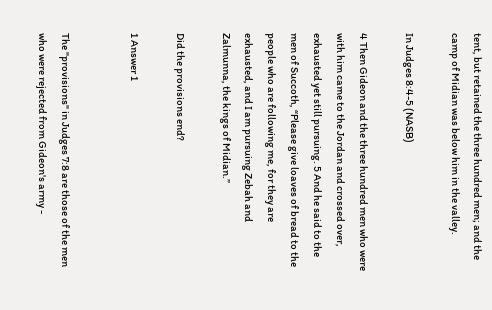tent, but retained the three hundred men; and the camp of Midian was below him in the valley.

In Judges 8:4-5 (NASB)

4 Then Gideon and the three hundred men who were with him came to the Jordan and crossed over, exhausted yet still pursuing. 5 And he said to the men of Succoth, “Please give loaves of bread to the people who are following me, for they are exhausted, and I am pursuing Zebah and Zalmunna, the kings of Midian.”

Did the provisions end?

1 Answer 1


The "provisions" in Judges 7:8 are those of the men who were rejected from Gideon's army -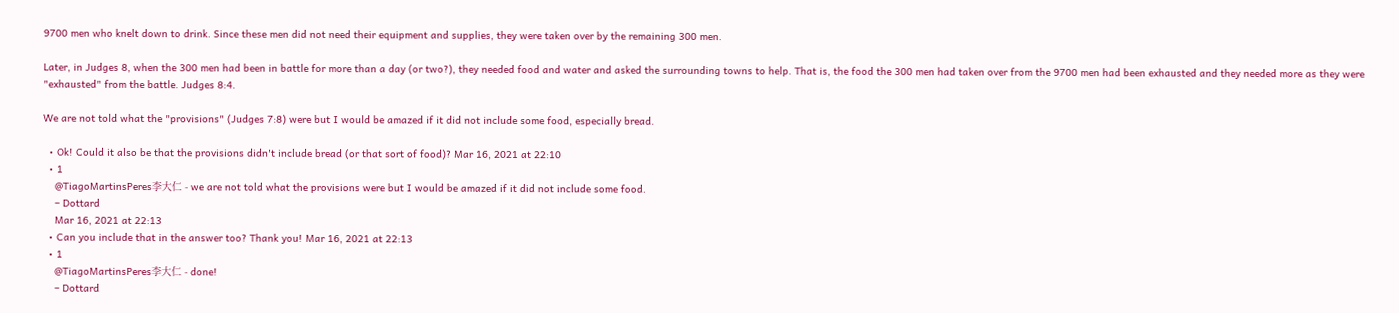9700 men who knelt down to drink. Since these men did not need their equipment and supplies, they were taken over by the remaining 300 men.

Later, in Judges 8, when the 300 men had been in battle for more than a day (or two?), they needed food and water and asked the surrounding towns to help. That is, the food the 300 men had taken over from the 9700 men had been exhausted and they needed more as they were "exhausted" from the battle. Judges 8:4.

We are not told what the "provisions" (Judges 7:8) were but I would be amazed if it did not include some food, especially bread.

  • Ok! Could it also be that the provisions didn't include bread (or that sort of food)? Mar 16, 2021 at 22:10
  • 1
    @TiagoMartinsPeres李大仁 - we are not told what the provisions were but I would be amazed if it did not include some food.
    – Dottard
    Mar 16, 2021 at 22:13
  • Can you include that in the answer too? Thank you! Mar 16, 2021 at 22:13
  • 1
    @TiagoMartinsPeres李大仁 - done!
    – Dottard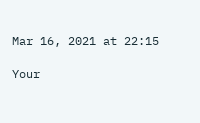Mar 16, 2021 at 22:15

Your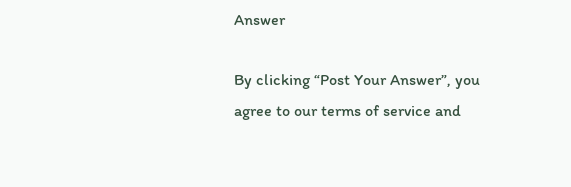Answer

By clicking “Post Your Answer”, you agree to our terms of service and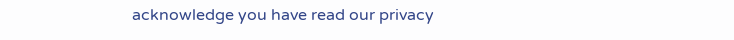acknowledge you have read our privacy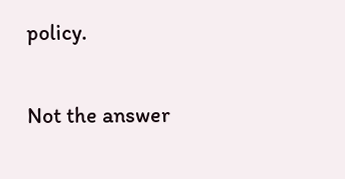policy.

Not the answer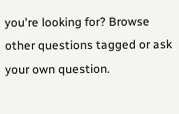you're looking for? Browse other questions tagged or ask your own question.